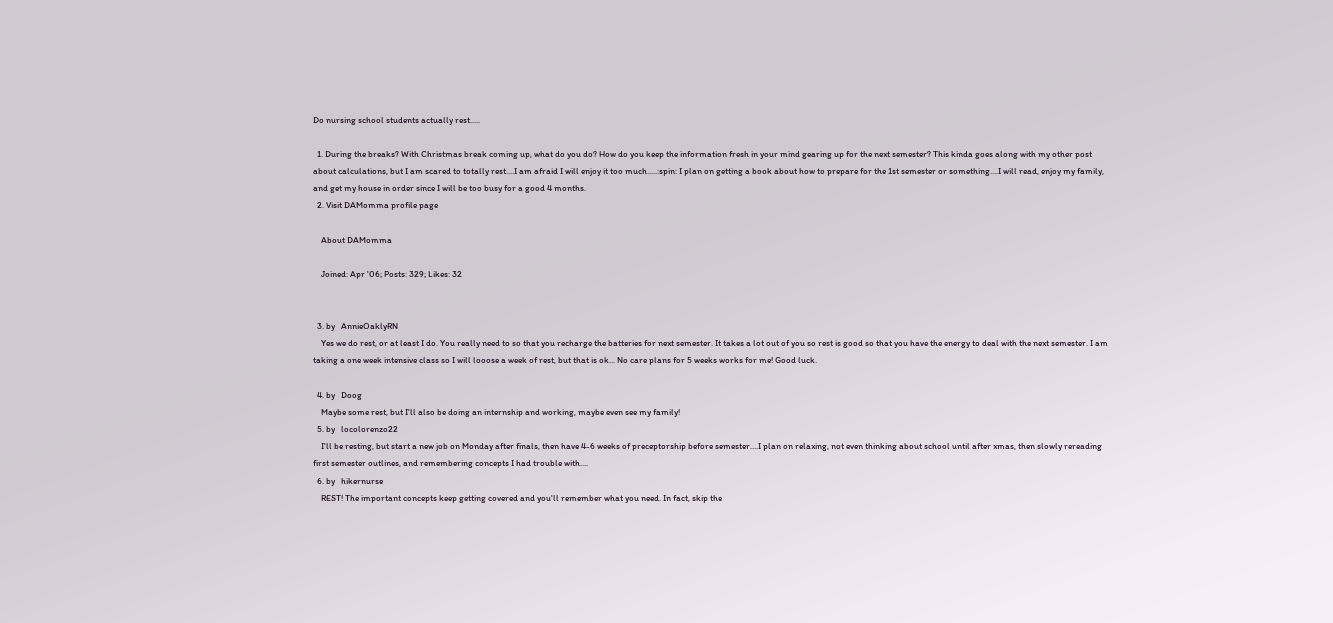Do nursing school students actually rest.....

  1. During the breaks? With Christmas break coming up, what do you do? How do you keep the information fresh in your mind gearing up for the next semester? This kinda goes along with my other post about calculations, but I am scared to totally rest....I am afraid I will enjoy it too much.....:spin: I plan on getting a book about how to prepare for the 1st semester or something....I will read, enjoy my family, and get my house in order since I will be too busy for a good 4 months.
  2. Visit DAMomma profile page

    About DAMomma

    Joined: Apr '06; Posts: 329; Likes: 32


  3. by   AnnieOaklyRN
    Yes we do rest, or at least I do. You really need to so that you recharge the batteries for next semester. It takes a lot out of you so rest is good so that you have the energy to deal with the next semester. I am taking a one week intensive class so I will looose a week of rest, but that is ok... No care plans for 5 weeks works for me! Good luck.

  4. by   Doog
    Maybe some rest, but I'll also be doing an internship and working, maybe even see my family!
  5. by   locolorenzo22
    I'll be resting, but start a new job on Monday after finals, then have 4-6 weeks of preceptorship before semester....I plan on relaxing, not even thinking about school until after xmas, then slowly rereading first semester outlines, and remembering concepts I had trouble with....
  6. by   hikernurse
    REST! The important concepts keep getting covered and you'll remember what you need. In fact, skip the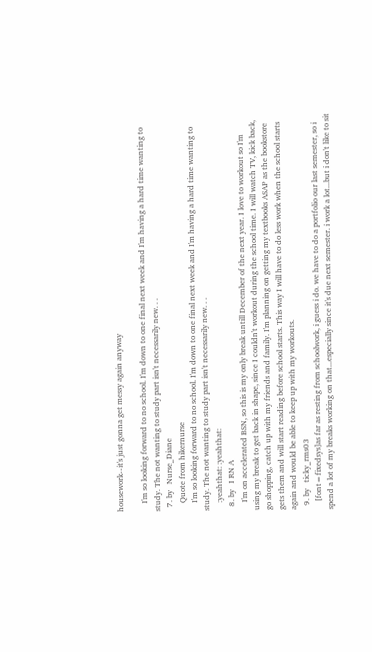housework--it's just gonna get messy again anyway

    I'm so looking forward to no school. I'm down to one final next week and I'm having a hard time wanting to study. The not wanting to study part isn't necessarily new. . .
  7. by   Nurse_Diane
    Quote from hikernurse
    I'm so looking forward to no school. I'm down to one final next week and I'm having a hard time wanting to study. The not wanting to study part isn't necessarily new. . .
    :yeahthat: :yeahthat:
  8. by   I RN A
    I'm on accelerated BSN, so this is my only break untill December of the next year. I love to workout so I'm using my break to get back in shape, since I couldn't workout during the school time. I will watch TV, kick back, go shopping, catch up with my friends and family. I'm planning on getting my textbooks ASAP as the bookstore gets them and will start reading before school starts. This way I will have to do less work when the school starts again and would be able to keep up with my workouts.
  9. by   ticky_rms03
    [font=fixedsys]as far as resting from schoolwork, i guess i do. we have to do a portfolio our last semester, so i spend a lot of my breaks working on that...especially since it's due next semester. i work a lot...but i don't like to sit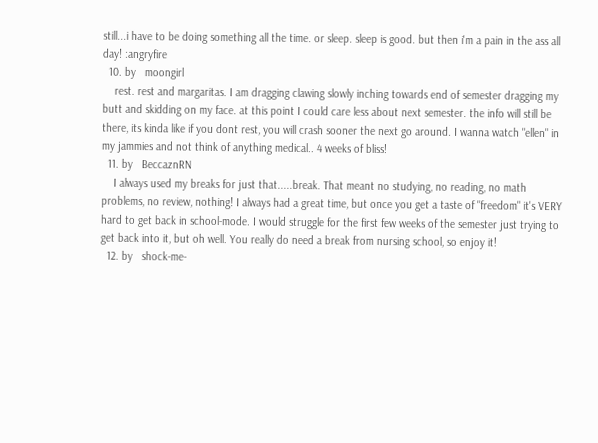still...i have to be doing something all the time. or sleep. sleep is good. but then i'm a pain in the ass all day! :angryfire
  10. by   moongirl
    rest. rest and margaritas. I am dragging clawing slowly inching towards end of semester dragging my butt and skidding on my face. at this point I could care less about next semester. the info will still be there, its kinda like if you dont rest, you will crash sooner the next go around. I wanna watch "ellen" in my jammies and not think of anything medical.. 4 weeks of bliss!
  11. by   BeccaznRN
    I always used my breaks for just that.....break. That meant no studying, no reading, no math problems, no review, nothing! I always had a great time, but once you get a taste of "freedom" it's VERY hard to get back in school-mode. I would struggle for the first few weeks of the semester just trying to get back into it, but oh well. You really do need a break from nursing school, so enjoy it!
  12. by   shock-me-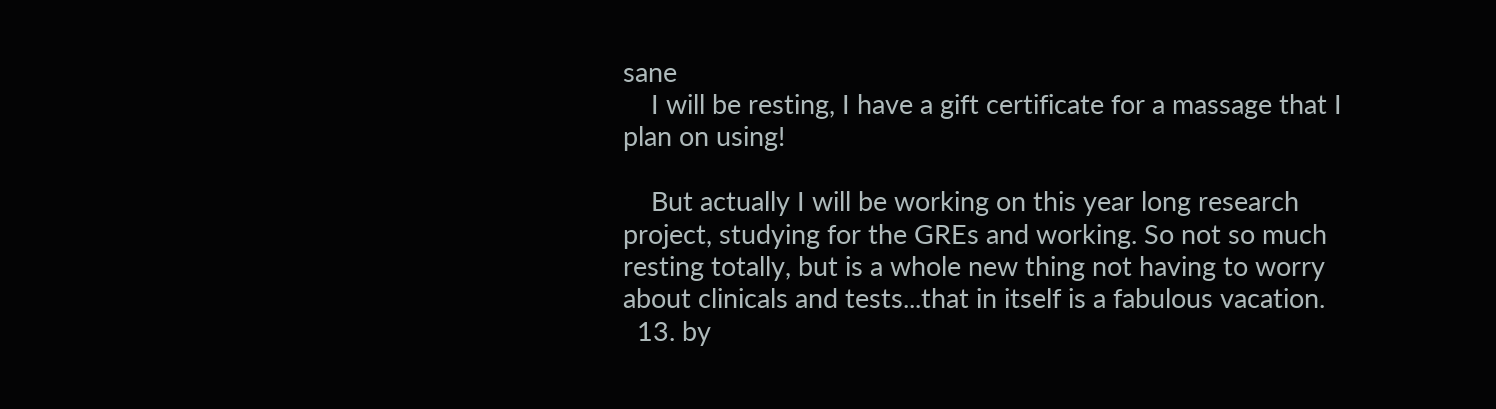sane
    I will be resting, I have a gift certificate for a massage that I plan on using!

    But actually I will be working on this year long research project, studying for the GREs and working. So not so much resting totally, but is a whole new thing not having to worry about clinicals and tests...that in itself is a fabulous vacation.
  13. by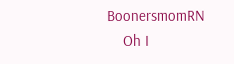BoonersmomRN
    Oh I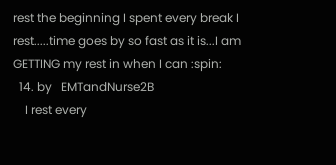rest the beginning I spent every break I rest.....time goes by so fast as it is...I am GETTING my rest in when I can :spin:
  14. by   EMTandNurse2B
    I rest every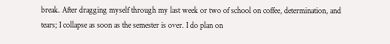break. After dragging myself through my last week or two of school on coffee, determination, and tears; I collapse as soon as the semester is over. I do plan on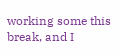working some this break, and I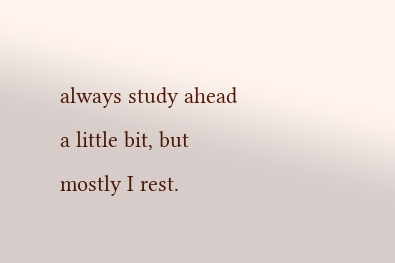always study ahead a little bit, but mostly I rest.